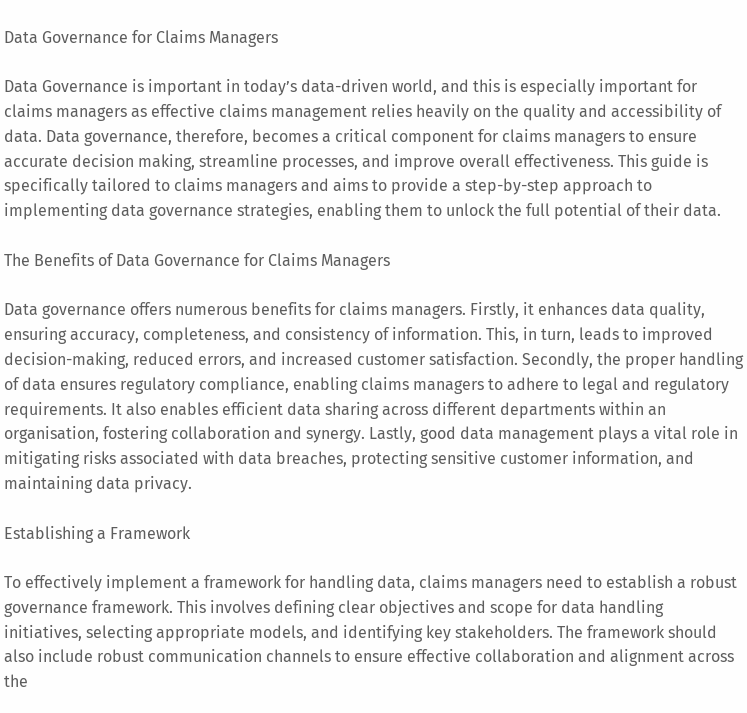Data Governance for Claims Managers

Data Governance is important in today’s data-driven world, and this is especially important for claims managers as effective claims management relies heavily on the quality and accessibility of data. Data governance, therefore, becomes a critical component for claims managers to ensure accurate decision making, streamline processes, and improve overall effectiveness. This guide is specifically tailored to claims managers and aims to provide a step-by-step approach to implementing data governance strategies, enabling them to unlock the full potential of their data.

The Benefits of Data Governance for Claims Managers

Data governance offers numerous benefits for claims managers. Firstly, it enhances data quality, ensuring accuracy, completeness, and consistency of information. This, in turn, leads to improved decision-making, reduced errors, and increased customer satisfaction. Secondly, the proper handling of data ensures regulatory compliance, enabling claims managers to adhere to legal and regulatory requirements. It also enables efficient data sharing across different departments within an organisation, fostering collaboration and synergy. Lastly, good data management plays a vital role in mitigating risks associated with data breaches, protecting sensitive customer information, and maintaining data privacy.

Establishing a Framework

To effectively implement a framework for handling data, claims managers need to establish a robust governance framework. This involves defining clear objectives and scope for data handling initiatives, selecting appropriate models, and identifying key stakeholders. The framework should also include robust communication channels to ensure effective collaboration and alignment across the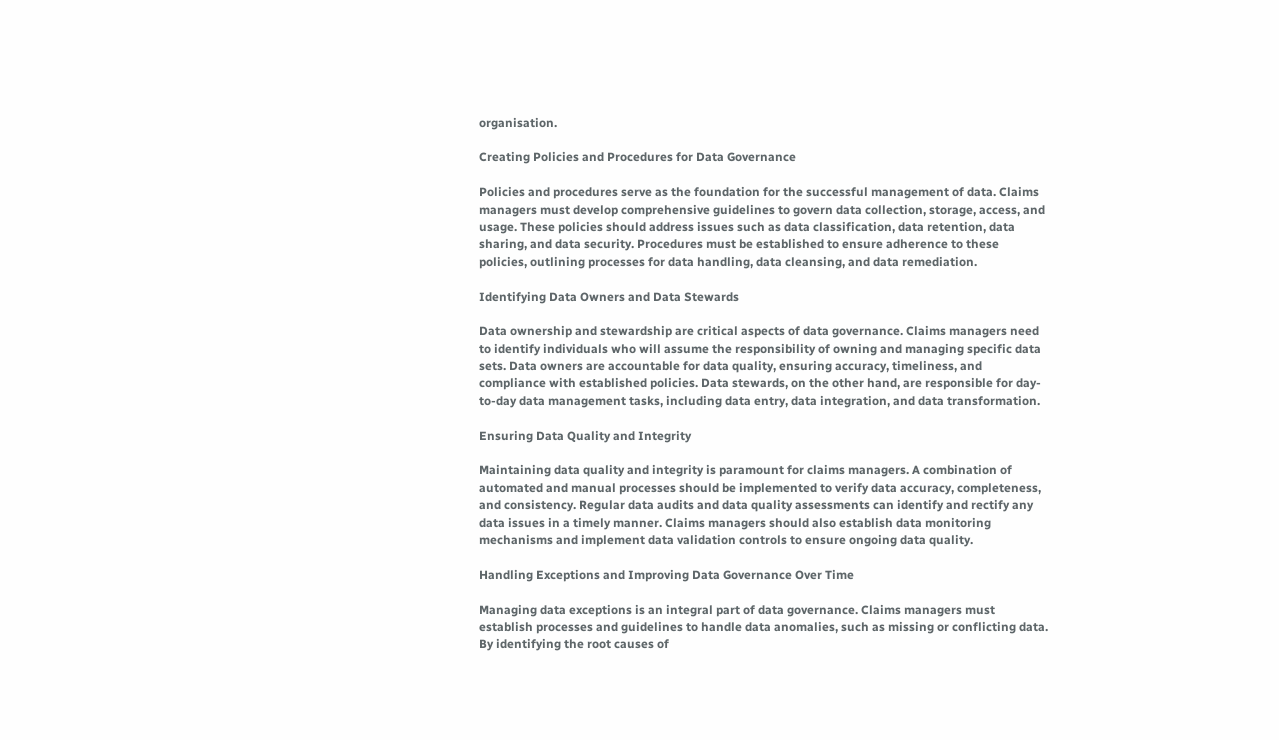organisation.

Creating Policies and Procedures for Data Governance

Policies and procedures serve as the foundation for the successful management of data. Claims managers must develop comprehensive guidelines to govern data collection, storage, access, and usage. These policies should address issues such as data classification, data retention, data sharing, and data security. Procedures must be established to ensure adherence to these policies, outlining processes for data handling, data cleansing, and data remediation.

Identifying Data Owners and Data Stewards

Data ownership and stewardship are critical aspects of data governance. Claims managers need to identify individuals who will assume the responsibility of owning and managing specific data sets. Data owners are accountable for data quality, ensuring accuracy, timeliness, and compliance with established policies. Data stewards, on the other hand, are responsible for day-to-day data management tasks, including data entry, data integration, and data transformation.

Ensuring Data Quality and Integrity

Maintaining data quality and integrity is paramount for claims managers. A combination of automated and manual processes should be implemented to verify data accuracy, completeness, and consistency. Regular data audits and data quality assessments can identify and rectify any data issues in a timely manner. Claims managers should also establish data monitoring mechanisms and implement data validation controls to ensure ongoing data quality.

Handling Exceptions and Improving Data Governance Over Time

Managing data exceptions is an integral part of data governance. Claims managers must establish processes and guidelines to handle data anomalies, such as missing or conflicting data. By identifying the root causes of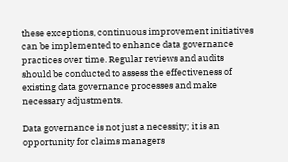these exceptions, continuous improvement initiatives can be implemented to enhance data governance practices over time. Regular reviews and audits should be conducted to assess the effectiveness of existing data governance processes and make necessary adjustments.

Data governance is not just a necessity; it is an opportunity for claims managers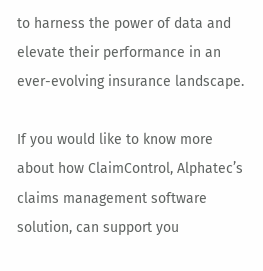to harness the power of data and elevate their performance in an ever-evolving insurance landscape.

If you would like to know more about how ClaimControl, Alphatec’s claims management software solution, can support you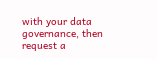with your data governance, then request a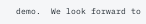demo.  We look forward to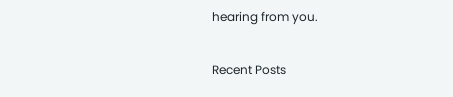hearing from you.

Recent Posts